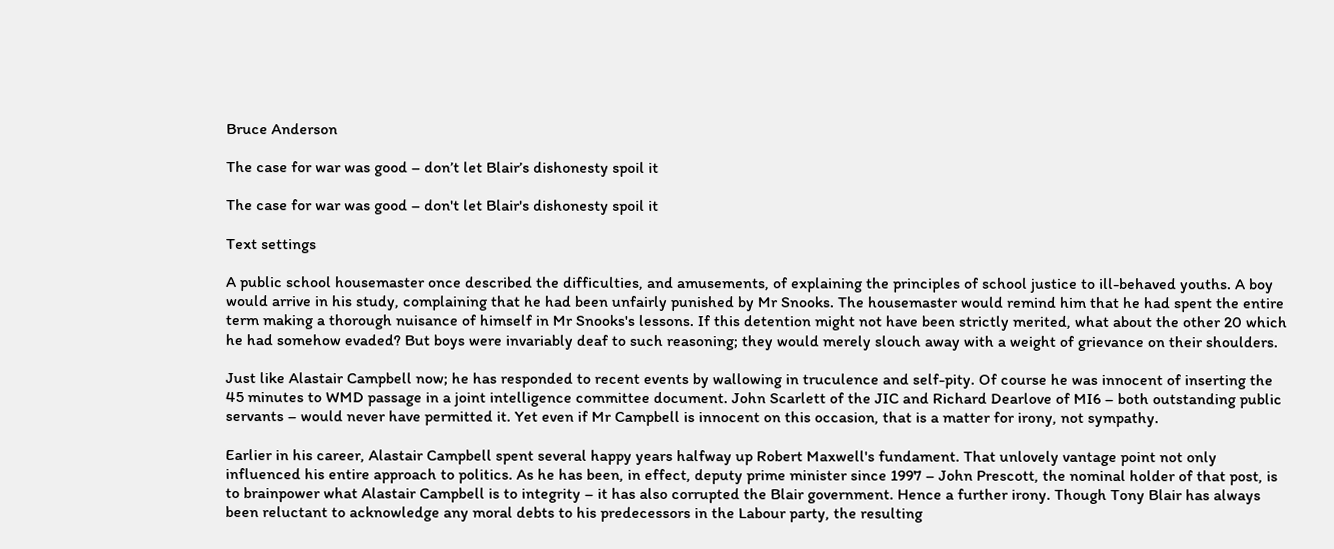Bruce Anderson

The case for war was good – don’t let Blair’s dishonesty spoil it

The case for war was good – don't let Blair's dishonesty spoil it

Text settings

A public school housemaster once described the difficulties, and amusements, of explaining the principles of school justice to ill-behaved youths. A boy would arrive in his study, complaining that he had been unfairly punished by Mr Snooks. The housemaster would remind him that he had spent the entire term making a thorough nuisance of himself in Mr Snooks's lessons. If this detention might not have been strictly merited, what about the other 20 which he had somehow evaded? But boys were invariably deaf to such reasoning; they would merely slouch away with a weight of grievance on their shoulders.

Just like Alastair Campbell now; he has responded to recent events by wallowing in truculence and self-pity. Of course he was innocent of inserting the 45 minutes to WMD passage in a joint intelligence committee document. John Scarlett of the JIC and Richard Dearlove of MI6 – both outstanding public servants – would never have permitted it. Yet even if Mr Campbell is innocent on this occasion, that is a matter for irony, not sympathy.

Earlier in his career, Alastair Campbell spent several happy years halfway up Robert Maxwell's fundament. That unlovely vantage point not only influenced his entire approach to politics. As he has been, in effect, deputy prime minister since 1997 – John Prescott, the nominal holder of that post, is to brainpower what Alastair Campbell is to integrity – it has also corrupted the Blair government. Hence a further irony. Though Tony Blair has always been reluctant to acknowledge any moral debts to his predecessors in the Labour party, the resulting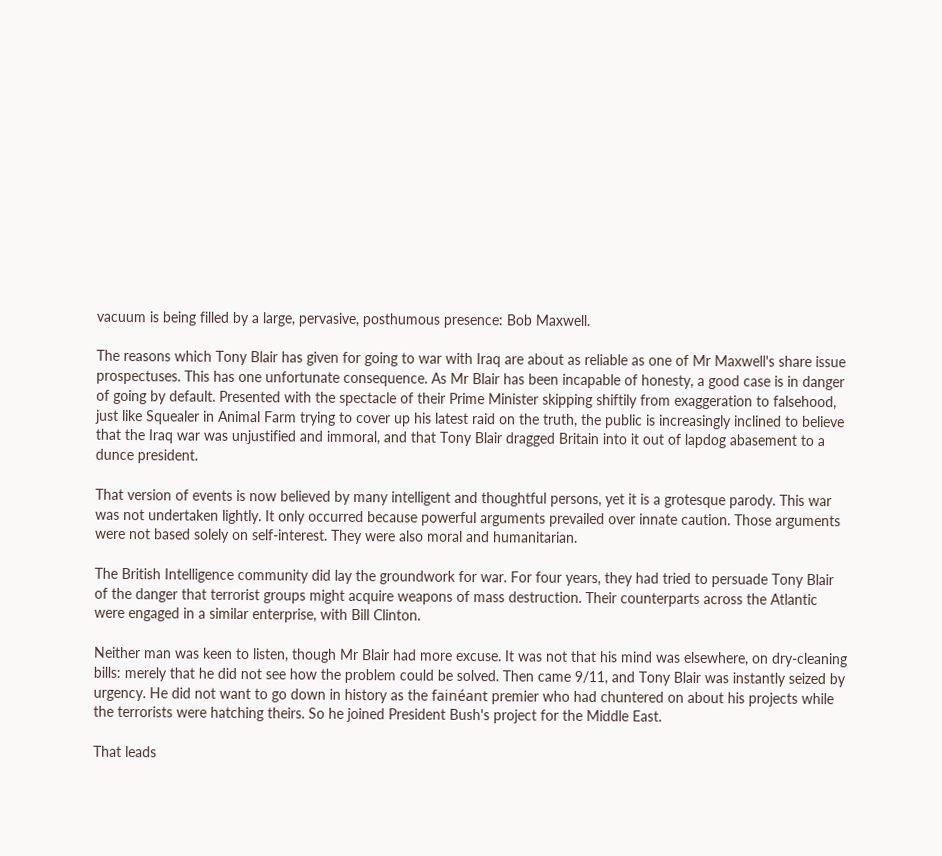vacuum is being filled by a large, pervasive, posthumous presence: Bob Maxwell.

The reasons which Tony Blair has given for going to war with Iraq are about as reliable as one of Mr Maxwell's share issue prospectuses. This has one unfortunate consequence. As Mr Blair has been incapable of honesty, a good case is in danger of going by default. Presented with the spectacle of their Prime Minister skipping shiftily from exaggeration to falsehood, just like Squealer in Animal Farm trying to cover up his latest raid on the truth, the public is increasingly inclined to believe that the Iraq war was unjustified and immoral, and that Tony Blair dragged Britain into it out of lapdog abasement to a dunce president.

That version of events is now believed by many intelligent and thoughtful persons, yet it is a grotesque parody. This war was not undertaken lightly. It only occurred because powerful arguments prevailed over innate caution. Those arguments were not based solely on self-interest. They were also moral and humanitarian.

The British Intelligence community did lay the groundwork for war. For four years, they had tried to persuade Tony Blair of the danger that terrorist groups might acquire weapons of mass destruction. Their counterparts across the Atlantic were engaged in a similar enterprise, with Bill Clinton.

Neither man was keen to listen, though Mr Blair had more excuse. It was not that his mind was elsewhere, on dry-cleaning bills: merely that he did not see how the problem could be solved. Then came 9/11, and Tony Blair was instantly seized by urgency. He did not want to go down in history as the fainéant premier who had chuntered on about his projects while the terrorists were hatching theirs. So he joined President Bush's project for the Middle East.

That leads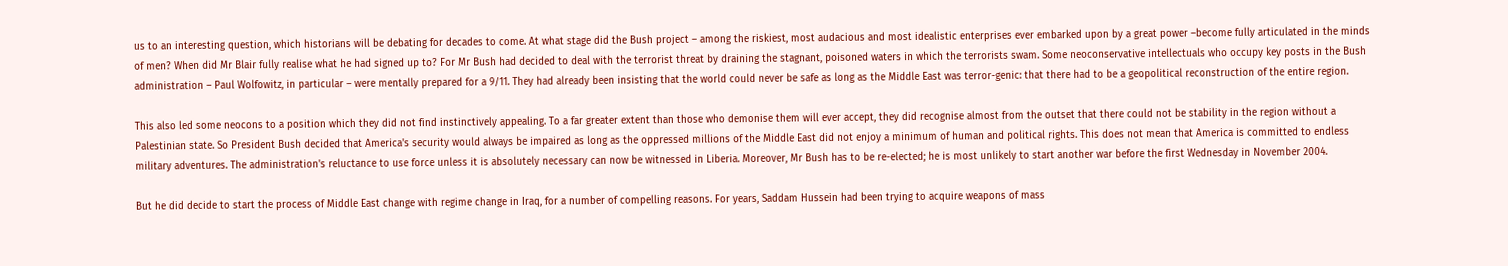us to an interesting question, which historians will be debating for decades to come. At what stage did the Bush project – among the riskiest, most audacious and most idealistic enterprises ever embarked upon by a great power –become fully articulated in the minds of men? When did Mr Blair fully realise what he had signed up to? For Mr Bush had decided to deal with the terrorist threat by draining the stagnant, poisoned waters in which the terrorists swam. Some neoconservative intellectuals who occupy key posts in the Bush administration – Paul Wolfowitz, in particular – were mentally prepared for a 9/11. They had already been insisting that the world could never be safe as long as the Middle East was terror-genic: that there had to be a geopolitical reconstruction of the entire region.

This also led some neocons to a position which they did not find instinctively appealing. To a far greater extent than those who demonise them will ever accept, they did recognise almost from the outset that there could not be stability in the region without a Palestinian state. So President Bush decided that America's security would always be impaired as long as the oppressed millions of the Middle East did not enjoy a minimum of human and political rights. This does not mean that America is committed to endless military adventures. The administration's reluctance to use force unless it is absolutely necessary can now be witnessed in Liberia. Moreover, Mr Bush has to be re-elected; he is most unlikely to start another war before the first Wednesday in November 2004.

But he did decide to start the process of Middle East change with regime change in Iraq, for a number of compelling reasons. For years, Saddam Hussein had been trying to acquire weapons of mass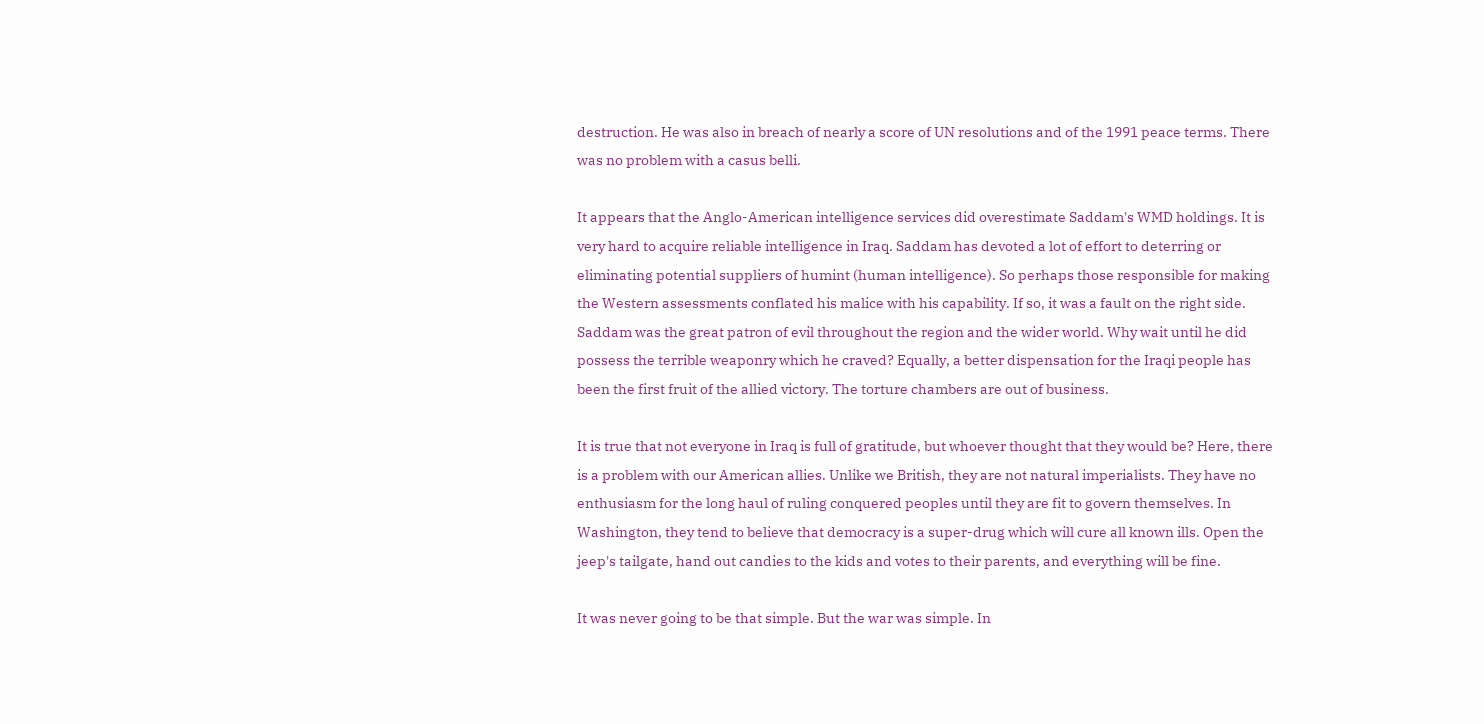destruction. He was also in breach of nearly a score of UN resolutions and of the 1991 peace terms. There was no problem with a casus belli.

It appears that the Anglo-American intelligence services did overestimate Saddam's WMD holdings. It is very hard to acquire reliable intelligence in Iraq. Saddam has devoted a lot of effort to deterring or eliminating potential suppliers of humint (human intelligence). So perhaps those responsible for making the Western assessments conflated his malice with his capability. If so, it was a fault on the right side. Saddam was the great patron of evil throughout the region and the wider world. Why wait until he did possess the terrible weaponry which he craved? Equally, a better dispensation for the Iraqi people has been the first fruit of the allied victory. The torture chambers are out of business.

It is true that not everyone in Iraq is full of gratitude, but whoever thought that they would be? Here, there is a problem with our American allies. Unlike we British, they are not natural imperialists. They have no enthusiasm for the long haul of ruling conquered peoples until they are fit to govern themselves. In Washington, they tend to believe that democracy is a super-drug which will cure all known ills. Open the jeep's tailgate, hand out candies to the kids and votes to their parents, and everything will be fine.

It was never going to be that simple. But the war was simple. In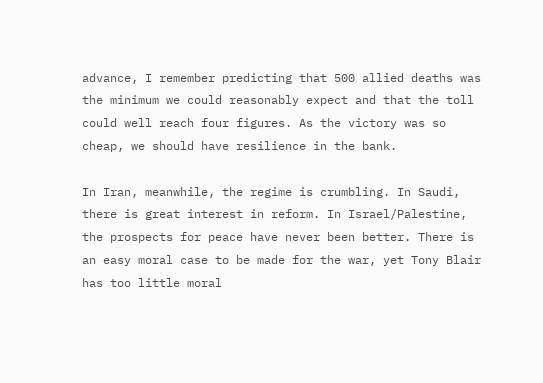advance, I remember predicting that 500 allied deaths was the minimum we could reasonably expect and that the toll could well reach four figures. As the victory was so cheap, we should have resilience in the bank.

In Iran, meanwhile, the regime is crumbling. In Saudi, there is great interest in reform. In Israel/Palestine, the prospects for peace have never been better. There is an easy moral case to be made for the war, yet Tony Blair has too little moral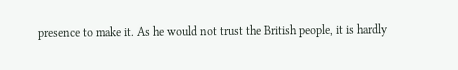presence to make it. As he would not trust the British people, it is hardly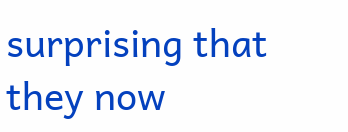surprising that they now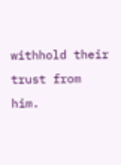withhold their trust from him.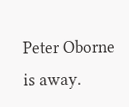Peter Oborne is away.